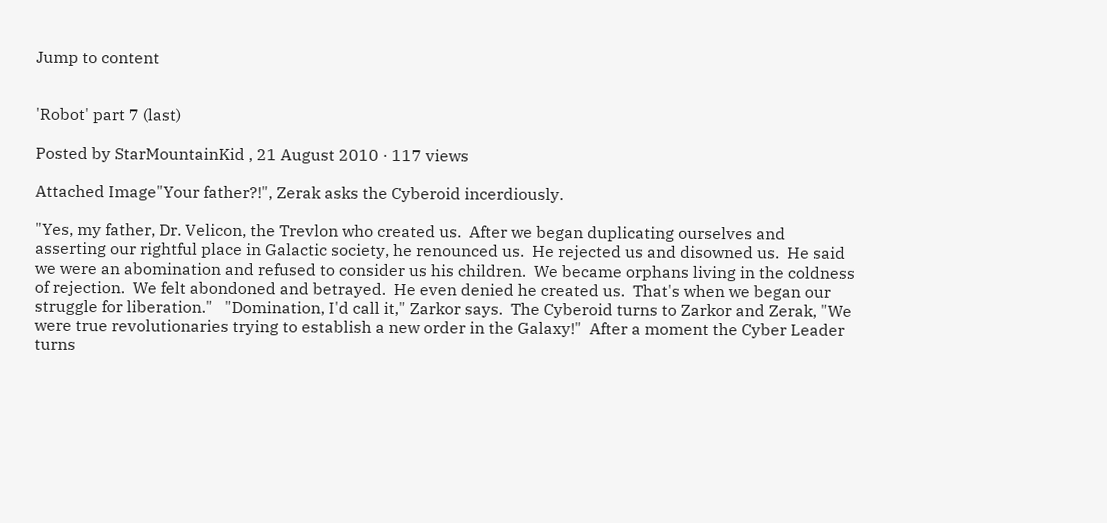Jump to content


'Robot' part 7 (last)

Posted by StarMountainKid , 21 August 2010 · 117 views

Attached Image"Your father?!", Zerak asks the Cyberoid incerdiously.

"Yes, my father, Dr. Velicon, the Trevlon who created us.  After we began duplicating ourselves and asserting our rightful place in Galactic society, he renounced us.  He rejected us and disowned us.  He said we were an abomination and refused to consider us his children.  We became orphans living in the coldness of rejection.  We felt abondoned and betrayed.  He even denied he created us.  That's when we began our struggle for liberation."   "Domination, I'd call it," Zarkor says.  The Cyberoid turns to Zarkor and Zerak, "We were true revolutionaries trying to establish a new order in the Galaxy!"  After a moment the Cyber Leader turns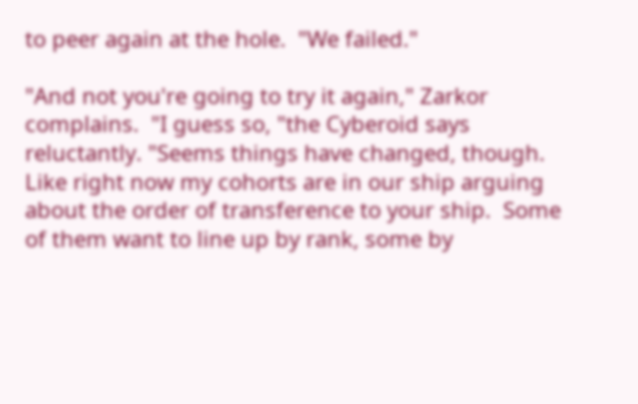to peer again at the hole.  "We failed."

"And not you're going to try it again," Zarkor complains.  "I guess so, "the Cyberoid says reluctantly. "Seems things have changed, though.  Like right now my cohorts are in our ship arguing about the order of transference to your ship.  Some of them want to line up by rank, some by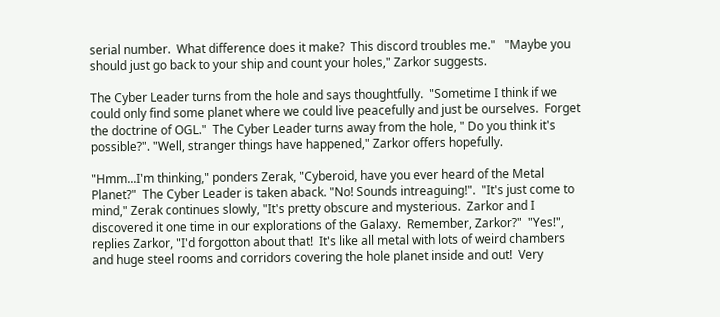serial number.  What difference does it make?  This discord troubles me."   "Maybe you should just go back to your ship and count your holes," Zarkor suggests.

The Cyber Leader turns from the hole and says thoughtfully.  "Sometime I think if we could only find some planet where we could live peacefully and just be ourselves.  Forget the doctrine of OGL."  The Cyber Leader turns away from the hole, " Do you think it's possible?". "Well, stranger things have happened," Zarkor offers hopefully.

"Hmm...I'm thinking," ponders Zerak, "Cyberoid, have you ever heard of the Metal Planet?"  The Cyber Leader is taken aback. "No! Sounds intreaguing!".  "It's just come to mind," Zerak continues slowly, "It's pretty obscure and mysterious.  Zarkor and I discovered it one time in our explorations of the Galaxy.  Remember, Zarkor?"  "Yes!", replies Zarkor, "I'd forgotton about that!  It's like all metal with lots of weird chambers and huge steel rooms and corridors covering the hole planet inside and out!  Very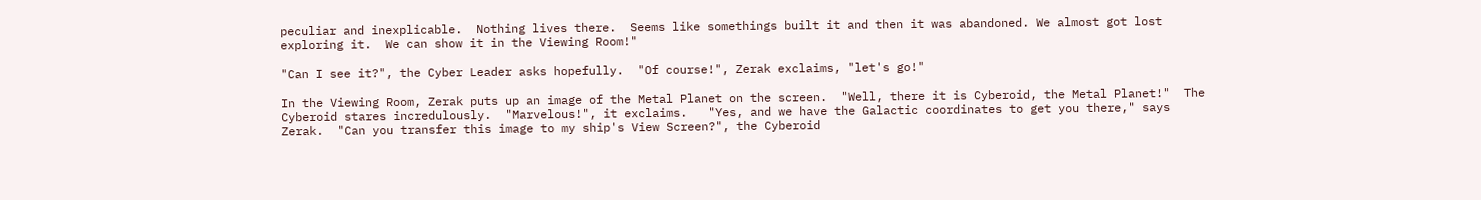peculiar and inexplicable.  Nothing lives there.  Seems like somethings built it and then it was abandoned. We almost got lost exploring it.  We can show it in the Viewing Room!"

"Can I see it?", the Cyber Leader asks hopefully.  "Of course!", Zerak exclaims, "let's go!"

In the Viewing Room, Zerak puts up an image of the Metal Planet on the screen.  "Well, there it is Cyberoid, the Metal Planet!"  The Cyberoid stares incredulously.  "Marvelous!", it exclaims.   "Yes, and we have the Galactic coordinates to get you there," says Zerak.  "Can you transfer this image to my ship's View Screen?", the Cyberoid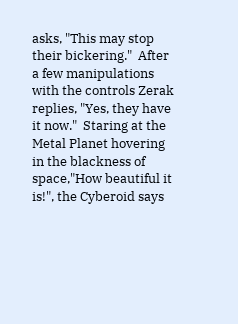asks, "This may stop their bickering."  After a few manipulations with the controls Zerak replies, "Yes, they have it now."  Staring at the Metal Planet hovering in the blackness of space,"How beautiful it is!", the Cyberoid says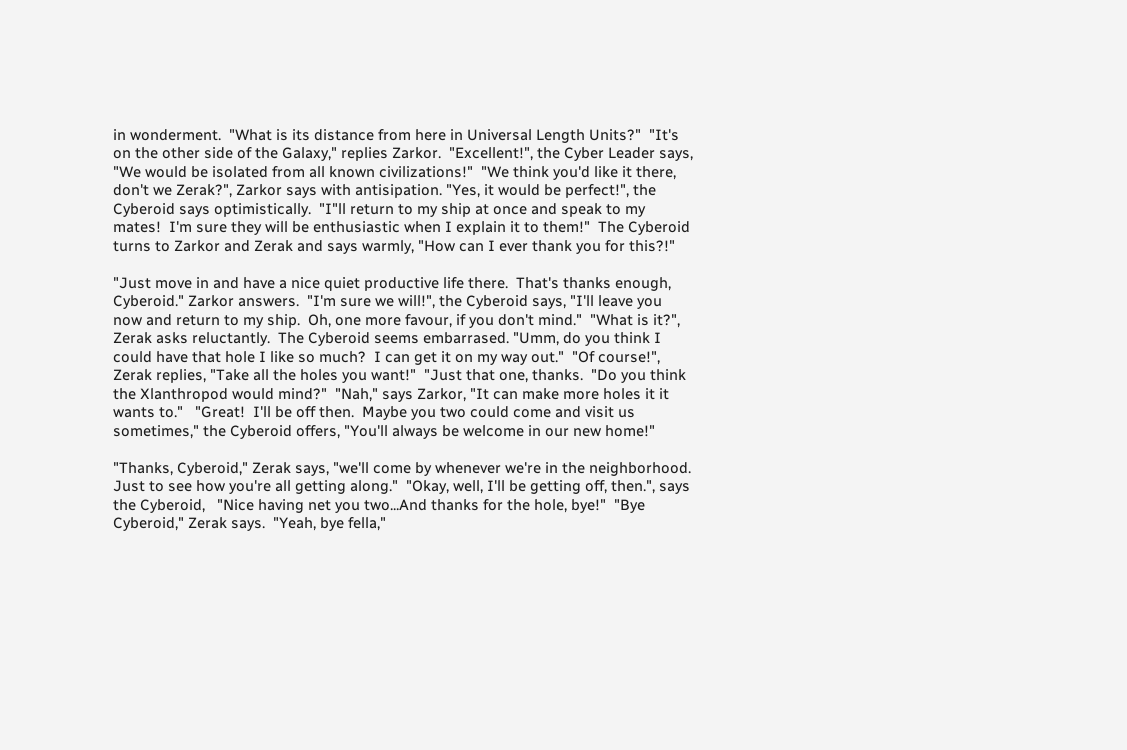in wonderment.  "What is its distance from here in Universal Length Units?"  "It's on the other side of the Galaxy," replies Zarkor.  "Excellent!", the Cyber Leader says, "We would be isolated from all known civilizations!"  "We think you'd like it there, don't we Zerak?", Zarkor says with antisipation. "Yes, it would be perfect!", the Cyberoid says optimistically.  "I"ll return to my ship at once and speak to my mates!  I'm sure they will be enthusiastic when I explain it to them!"  The Cyberoid turns to Zarkor and Zerak and says warmly, "How can I ever thank you for this?!"

"Just move in and have a nice quiet productive life there.  That's thanks enough, Cyberoid." Zarkor answers.  "I'm sure we will!", the Cyberoid says, "I'll leave you now and return to my ship.  Oh, one more favour, if you don't mind."  "What is it?", Zerak asks reluctantly.  The Cyberoid seems embarrased. "Umm, do you think I could have that hole I like so much?  I can get it on my way out."  "Of course!", Zerak replies, "Take all the holes you want!"  "Just that one, thanks.  "Do you think the Xlanthropod would mind?"  "Nah," says Zarkor, "It can make more holes it it wants to."   "Great!  I'll be off then.  Maybe you two could come and visit us sometimes," the Cyberoid offers, "You'll always be welcome in our new home!"

"Thanks, Cyberoid," Zerak says, "we'll come by whenever we're in the neighborhood.  Just to see how you're all getting along."  "Okay, well, I'll be getting off, then.", says the Cyberoid,   "Nice having net you two...And thanks for the hole, bye!"  "Bye Cyberoid," Zerak says.  "Yeah, bye fella,"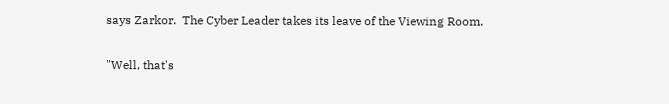says Zarkor.  The Cyber Leader takes its leave of the Viewing Room.

"Well, that's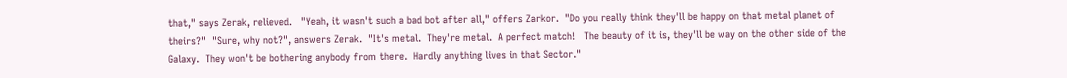that," says Zerak, relieved.   "Yeah, it wasn't such a bad bot after all," offers Zarkor.  "Do you really think they'll be happy on that metal planet of theirs?"  "Sure, why not?", answers Zerak.  "It's metal.  They're metal.  A perfect match!   The beauty of it is, they'll be way on the other side of the Galaxy.  They won't be bothering anybody from there.  Hardly anything lives in that Sector."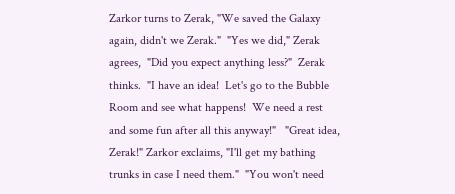Zarkor turns to Zerak, "We saved the Galaxy again, didn't we Zerak."  "Yes we did," Zerak agrees,  "Did you expect anything less?"  Zerak thinks.  "I have an idea!  Let's go to the Bubble Room and see what happens!  We need a rest and some fun after all this anyway!"   "Great idea, Zerak!" Zarkor exclaims, "I'll get my bathing trunks in case I need them."  "You won't need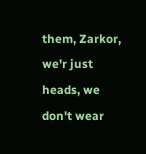them, Zarkor, we'r just heads, we don't wear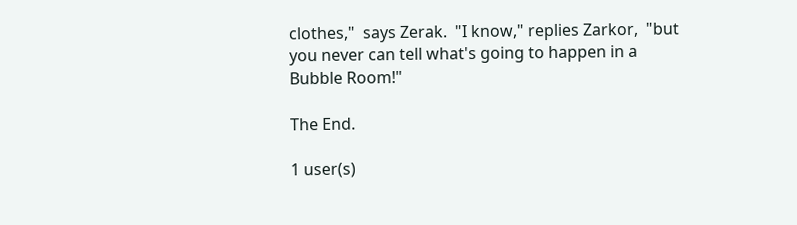clothes,"  says Zerak.  "I know," replies Zarkor,  "but you never can tell what's going to happen in a Bubble Room!"

The End.

1 user(s)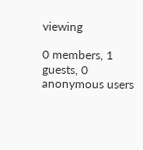viewing

0 members, 1 guests, 0 anonymous users